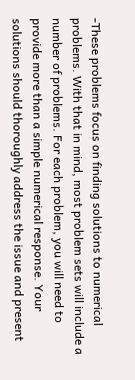-These problems focus on finding solutions to numerical problems. With that in mind, most problem sets will include a number of problems. For each problem, you will need to provide more than a simple numerical response. Your solutions should thoroughly address the issue and present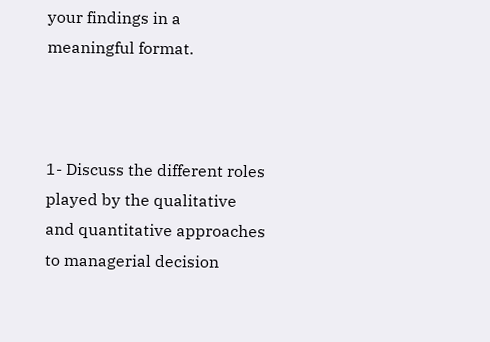your findings in a meaningful format.



1- Discuss the different roles played by the qualitative and quantitative approaches to managerial decision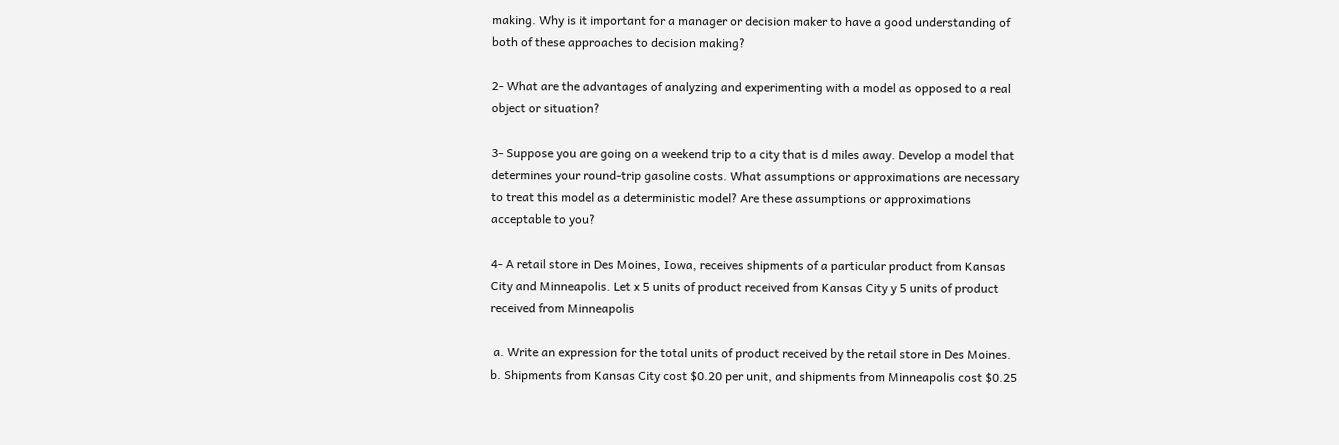making. Why is it important for a manager or decision maker to have a good understanding of both of these approaches to decision making?

2- What are the advantages of analyzing and experimenting with a model as opposed to a real object or situation?

3- Suppose you are going on a weekend trip to a city that is d miles away. Develop a model that determines your round-trip gasoline costs. What assumptions or approximations are necessary to treat this model as a deterministic model? Are these assumptions or approximations acceptable to you?

4- A retail store in Des Moines, Iowa, receives shipments of a particular product from Kansas City and Minneapolis. Let x 5 units of product received from Kansas City y 5 units of product received from Minneapolis

 a. Write an expression for the total units of product received by the retail store in Des Moines. b. Shipments from Kansas City cost $0.20 per unit, and shipments from Minneapolis cost $0.25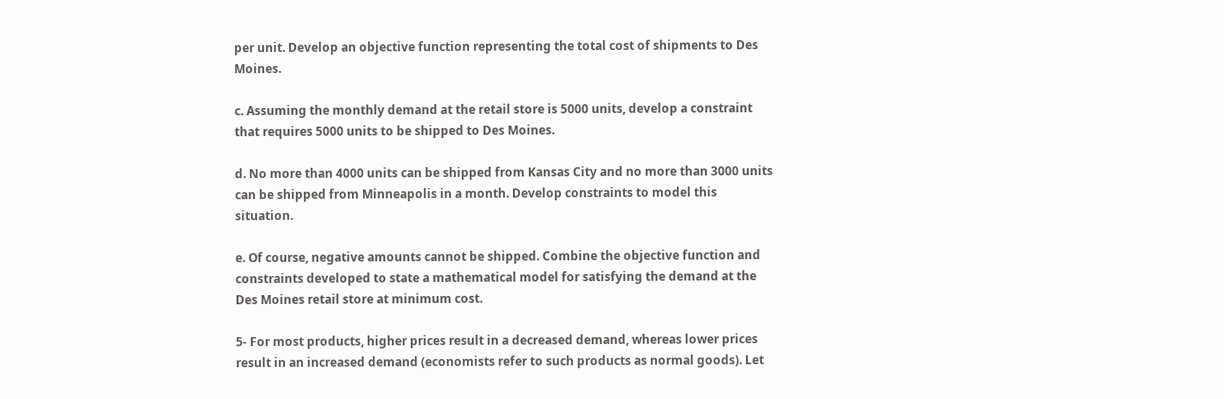per unit. Develop an objective function representing the total cost of shipments to Des Moines.

c. Assuming the monthly demand at the retail store is 5000 units, develop a constraint that requires 5000 units to be shipped to Des Moines.

d. No more than 4000 units can be shipped from Kansas City and no more than 3000 units can be shipped from Minneapolis in a month. Develop constraints to model this situation.

e. Of course, negative amounts cannot be shipped. Combine the objective function and constraints developed to state a mathematical model for satisfying the demand at the Des Moines retail store at minimum cost.

5- For most products, higher prices result in a decreased demand, whereas lower prices result in an increased demand (economists refer to such products as normal goods). Let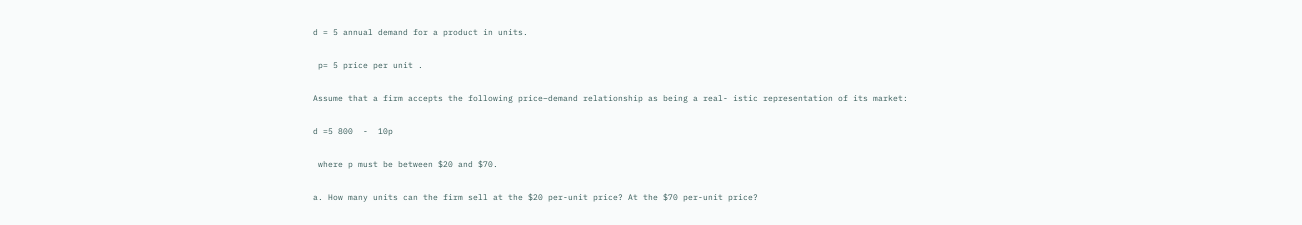d = 5 annual demand for a product in units.

 p= 5 price per unit .

Assume that a firm accepts the following price–demand relationship as being a real- istic representation of its market:

d =5 800  -  10p

 where p must be between $20 and $70.

a. How many units can the firm sell at the $20 per-unit price? At the $70 per-unit price?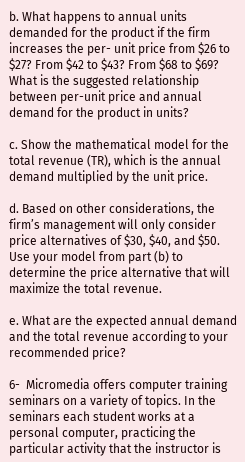b. What happens to annual units demanded for the product if the firm increases the per- unit price from $26 to $27? From $42 to $43? From $68 to $69? What is the suggested relationship between per-unit price and annual demand for the product in units?

c. Show the mathematical model for the total revenue (TR), which is the annual demand multiplied by the unit price.

d. Based on other considerations, the firm’s management will only consider price alternatives of $30, $40, and $50. Use your model from part (b) to determine the price alternative that will maximize the total revenue.

e. What are the expected annual demand and the total revenue according to your recommended price?

6-  Micromedia offers computer training seminars on a variety of topics. In the seminars each student works at a personal computer, practicing the particular activity that the instructor is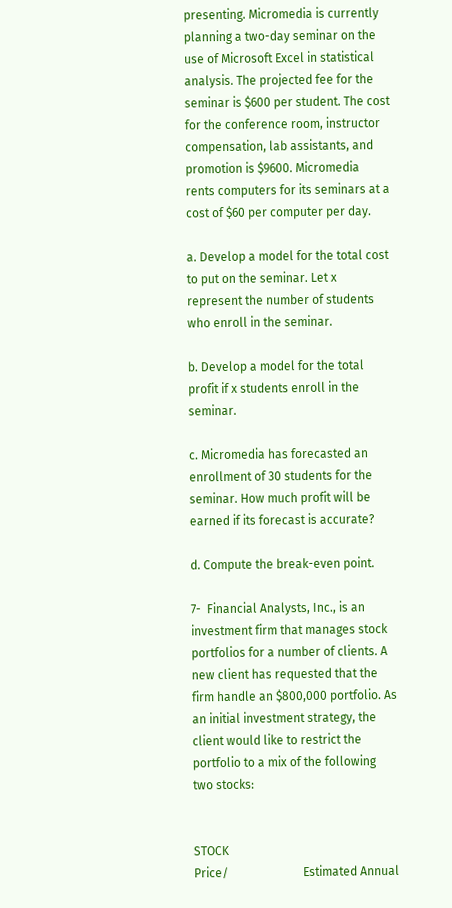presenting. Micromedia is currently planning a two-day seminar on the use of Microsoft Excel in statistical analysis. The projected fee for the seminar is $600 per student. The cost for the conference room, instructor compensation, lab assistants, and promotion is $9600. Micromedia rents computers for its seminars at a cost of $60 per computer per day.

a. Develop a model for the total cost to put on the seminar. Let x represent the number of students who enroll in the seminar.

b. Develop a model for the total profit if x students enroll in the seminar.

c. Micromedia has forecasted an enrollment of 30 students for the seminar. How much profit will be earned if its forecast is accurate?

d. Compute the break-even point.

7-  Financial Analysts, Inc., is an investment firm that manages stock portfolios for a number of clients. A new client has requested that the firm handle an $800,000 portfolio. As an initial investment strategy, the client would like to restrict the portfolio to a mix of the following two stocks:


STOCK                                                     Price/                         Estimated Annual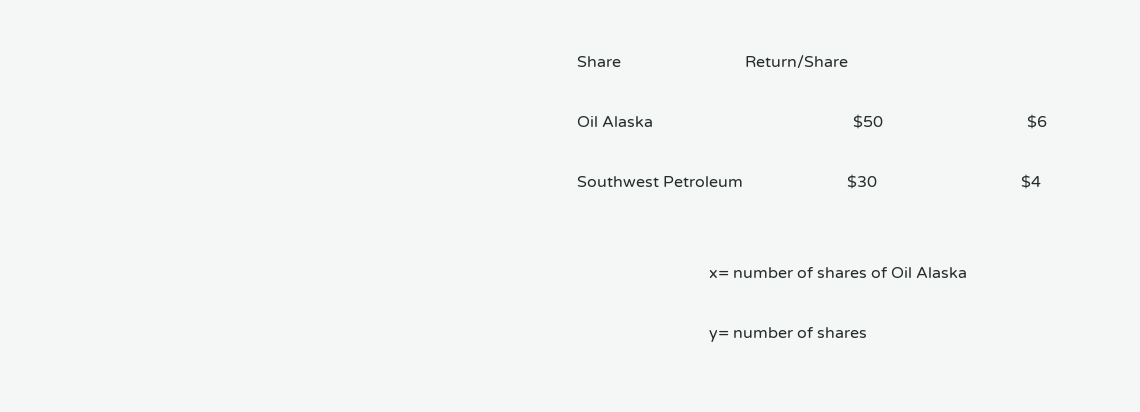Share                               Return/Share

Oil Alaska                                                  $50                                    $6

Southwest Petroleum                          $30                                    $4


                                 x= number of shares of Oil Alaska

                                 y= number of shares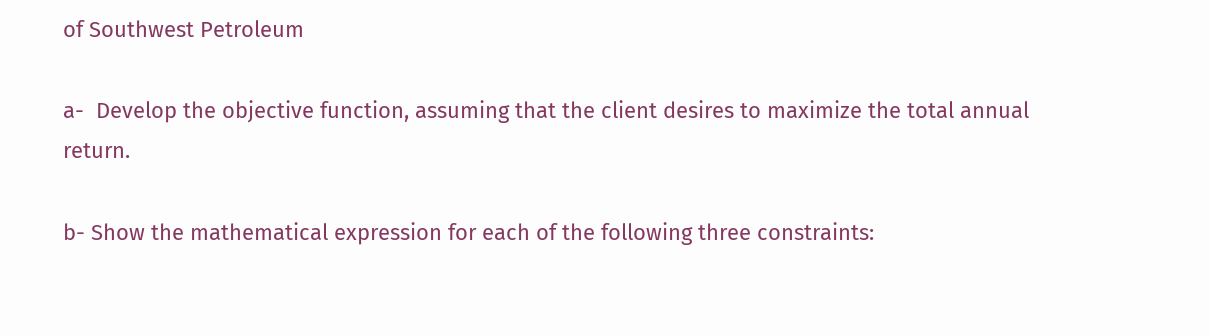of Southwest Petroleum

a-  Develop the objective function, assuming that the client desires to maximize the total annual return.

b- Show the mathematical expression for each of the following three constraints: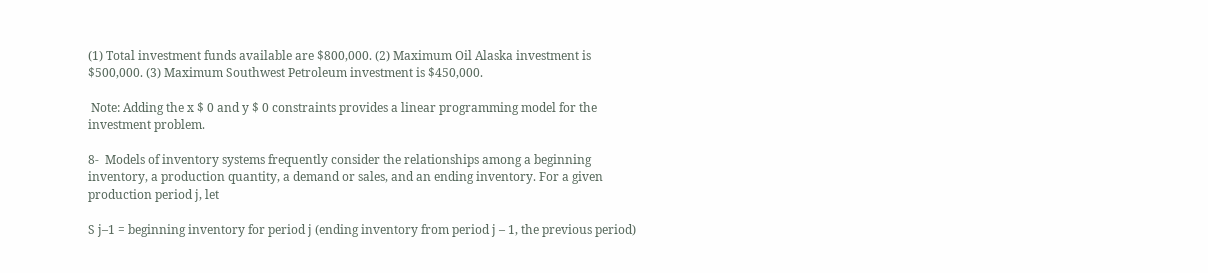(1) Total investment funds available are $800,000. (2) Maximum Oil Alaska investment is $500,000. (3) Maximum Southwest Petroleum investment is $450,000.

 Note: Adding the x $ 0 and y $ 0 constraints provides a linear programming model for the investment problem.

8-  Models of inventory systems frequently consider the relationships among a beginning inventory, a production quantity, a demand or sales, and an ending inventory. For a given production period j, let

S j–1 = beginning inventory for period j (ending inventory from period j – 1, the previous period)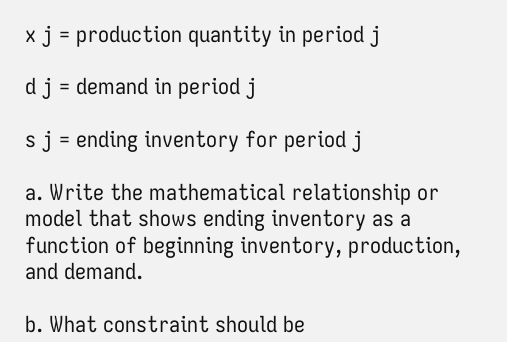x j = production quantity in period j

d j = demand in period j

s j = ending inventory for period j

a. Write the mathematical relationship or model that shows ending inventory as a function of beginning inventory, production, and demand.

b. What constraint should be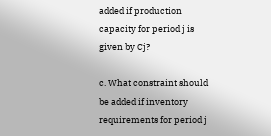added if production capacity for period j is given by Cj?

c. What constraint should be added if inventory requirements for period j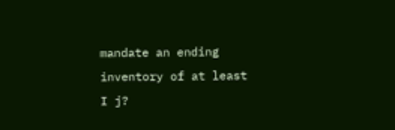mandate an ending inventory of at least I j?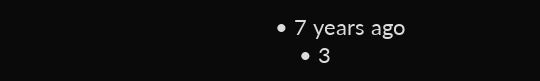• 7 years ago
    • 3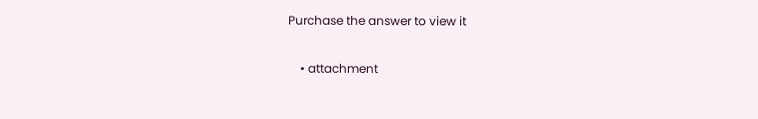Purchase the answer to view it

    • attachment